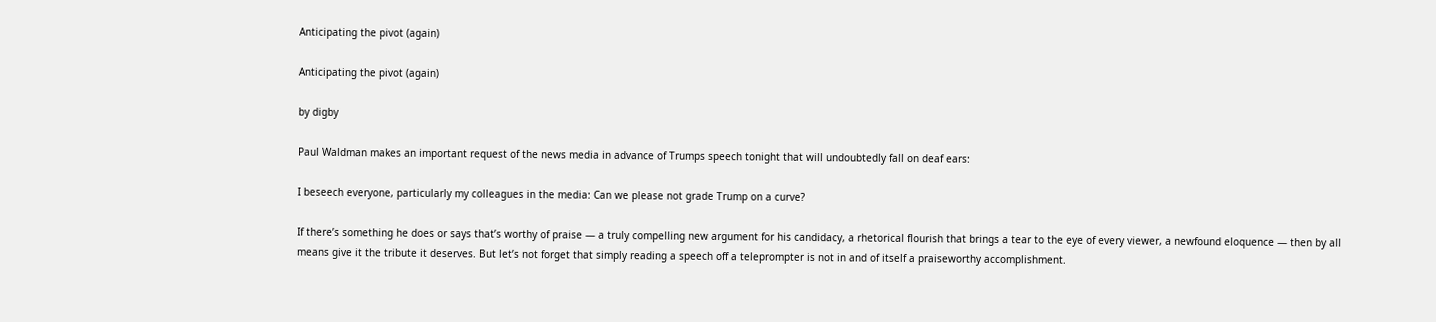Anticipating the pivot (again)

Anticipating the pivot (again)

by digby

Paul Waldman makes an important request of the news media in advance of Trumps speech tonight that will undoubtedly fall on deaf ears:

I beseech everyone, particularly my colleagues in the media: Can we please not grade Trump on a curve?

If there’s something he does or says that’s worthy of praise — a truly compelling new argument for his candidacy, a rhetorical flourish that brings a tear to the eye of every viewer, a newfound eloquence — then by all means give it the tribute it deserves. But let’s not forget that simply reading a speech off a teleprompter is not in and of itself a praiseworthy accomplishment.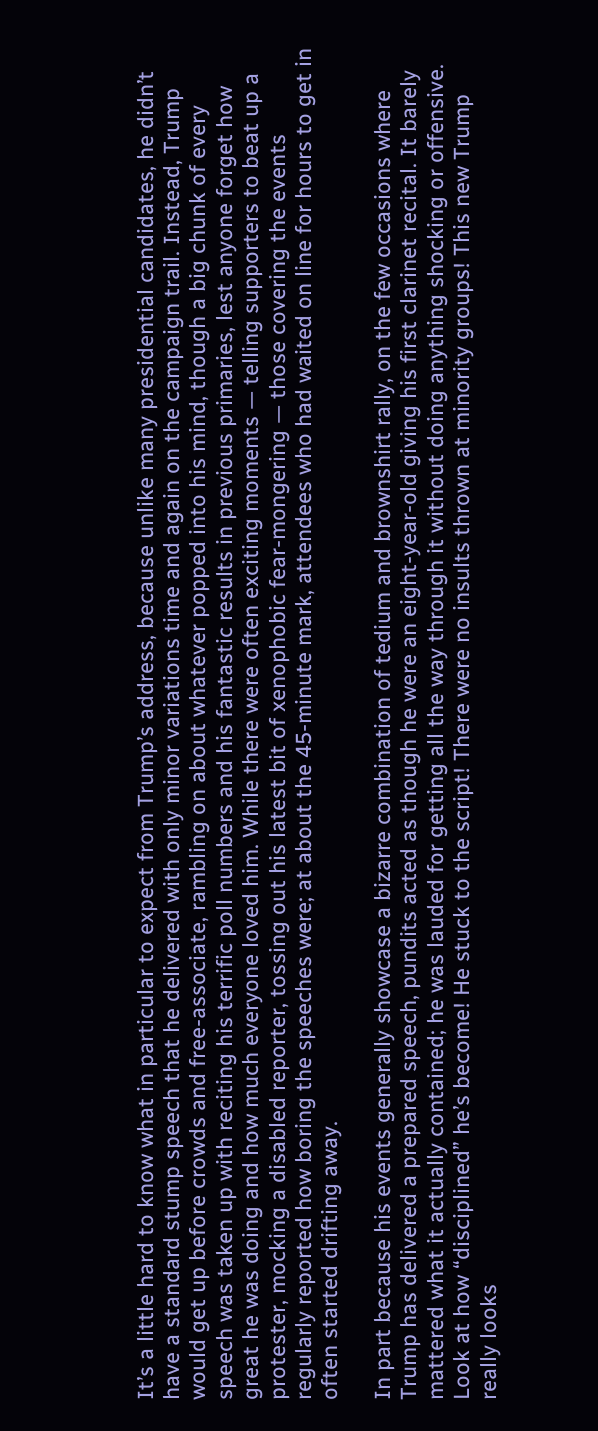It’s a little hard to know what in particular to expect from Trump’s address, because unlike many presidential candidates, he didn’t have a standard stump speech that he delivered with only minor variations time and again on the campaign trail. Instead, Trump would get up before crowds and free-associate, rambling on about whatever popped into his mind, though a big chunk of every speech was taken up with reciting his terrific poll numbers and his fantastic results in previous primaries, lest anyone forget how great he was doing and how much everyone loved him. While there were often exciting moments — telling supporters to beat up a protester, mocking a disabled reporter, tossing out his latest bit of xenophobic fear-mongering — those covering the events regularly reported how boring the speeches were; at about the 45-minute mark, attendees who had waited on line for hours to get in often started drifting away.

In part because his events generally showcase a bizarre combination of tedium and brownshirt rally, on the few occasions where Trump has delivered a prepared speech, pundits acted as though he were an eight-year-old giving his first clarinet recital. It barely mattered what it actually contained; he was lauded for getting all the way through it without doing anything shocking or offensive. Look at how “disciplined” he’s become! He stuck to the script! There were no insults thrown at minority groups! This new Trump really looks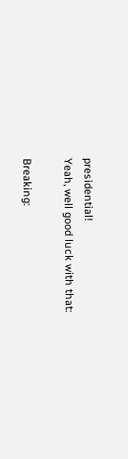presidential!
Yeah, well good luck with that:

Breaking: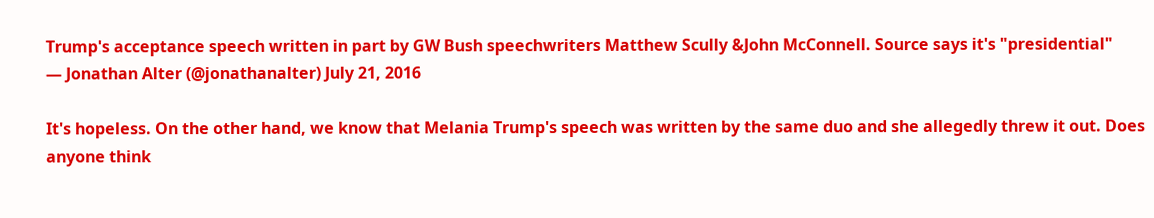Trump's acceptance speech written in part by GW Bush speechwriters Matthew Scully &John McConnell. Source says it's "presidential"
— Jonathan Alter (@jonathanalter) July 21, 2016

It's hopeless. On the other hand, we know that Melania Trump's speech was written by the same duo and she allegedly threw it out. Does anyone think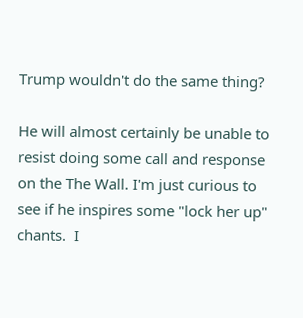Trump wouldn't do the same thing?

He will almost certainly be unable to resist doing some call and response on the The Wall. I'm just curious to see if he inspires some "lock her up" chants.  I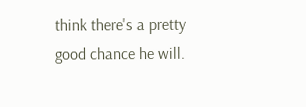think there's a pretty good chance he will.